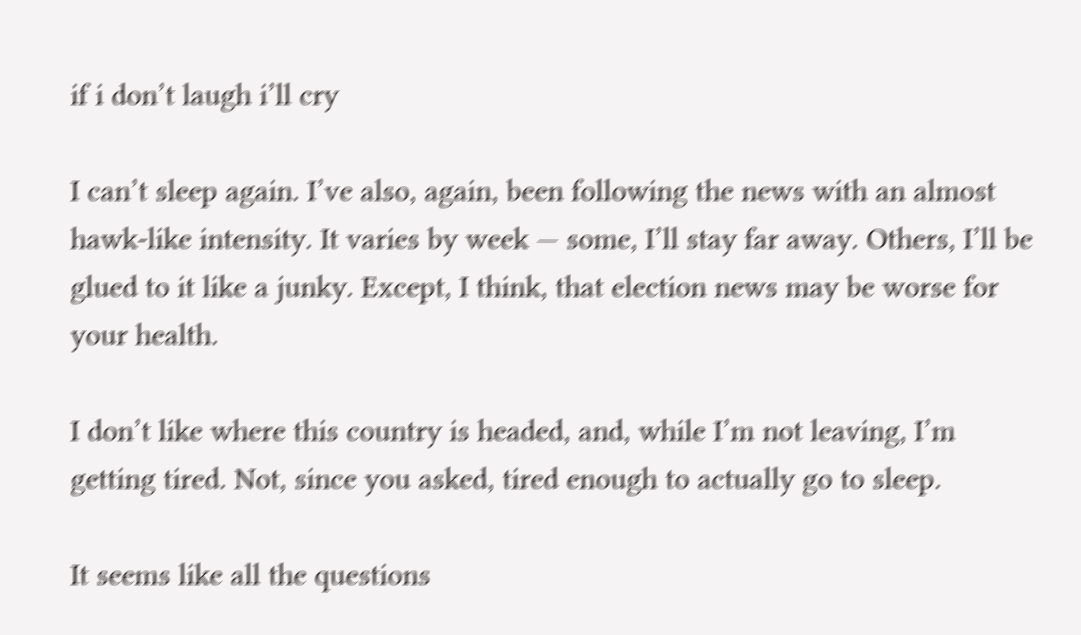if i don’t laugh i’ll cry

I can’t sleep again. I’ve also, again, been following the news with an almost hawk-like intensity. It varies by week — some, I’ll stay far away. Others, I’ll be glued to it like a junky. Except, I think, that election news may be worse for your health.

I don’t like where this country is headed, and, while I’m not leaving, I’m getting tired. Not, since you asked, tired enough to actually go to sleep.

It seems like all the questions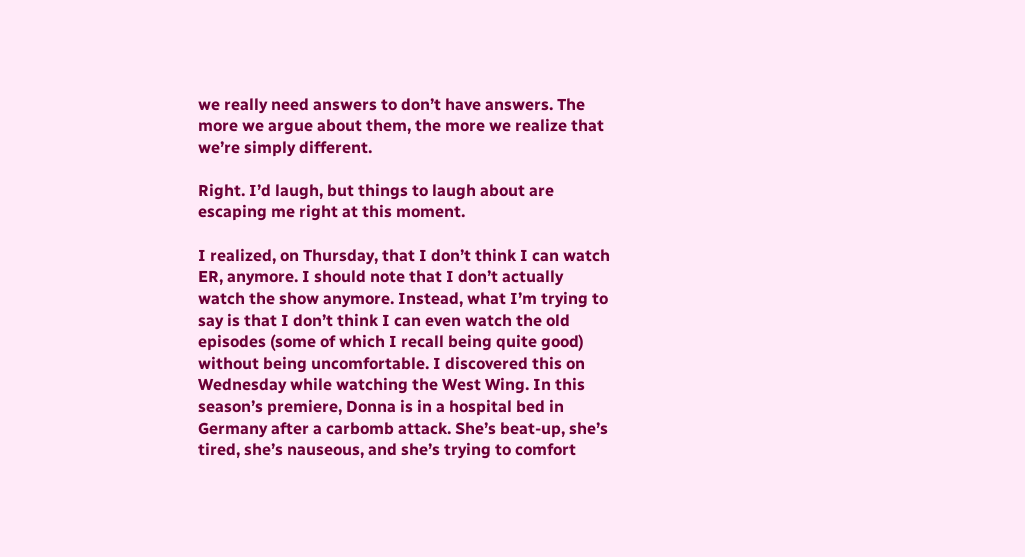we really need answers to don’t have answers. The more we argue about them, the more we realize that we’re simply different.

Right. I’d laugh, but things to laugh about are escaping me right at this moment.

I realized, on Thursday, that I don’t think I can watch ER, anymore. I should note that I don’t actually watch the show anymore. Instead, what I’m trying to say is that I don’t think I can even watch the old episodes (some of which I recall being quite good) without being uncomfortable. I discovered this on Wednesday while watching the West Wing. In this season’s premiere, Donna is in a hospital bed in Germany after a carbomb attack. She’s beat-up, she’s tired, she’s nauseous, and she’s trying to comfort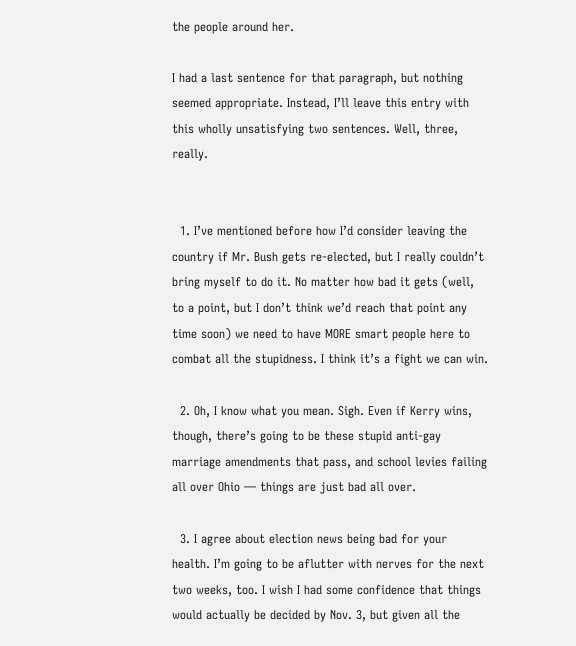the people around her.

I had a last sentence for that paragraph, but nothing seemed appropriate. Instead, I’ll leave this entry with this wholly unsatisfying two sentences. Well, three, really.


  1. I’ve mentioned before how I’d consider leaving the country if Mr. Bush gets re-elected, but I really couldn’t bring myself to do it. No matter how bad it gets (well, to a point, but I don’t think we’d reach that point any time soon) we need to have MORE smart people here to combat all the stupidness. I think it’s a fight we can win.

  2. Oh, I know what you mean. Sigh. Even if Kerry wins, though, there’s going to be these stupid anti-gay marriage amendments that pass, and school levies failing all over Ohio — things are just bad all over.

  3. I agree about election news being bad for your health. I’m going to be aflutter with nerves for the next two weeks, too. I wish I had some confidence that things would actually be decided by Nov. 3, but given all the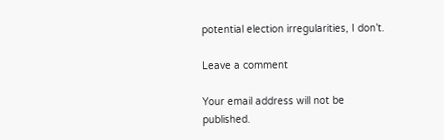potential election irregularities, I don’t.

Leave a comment

Your email address will not be published.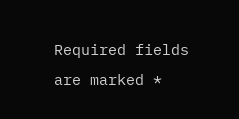Required fields are marked *